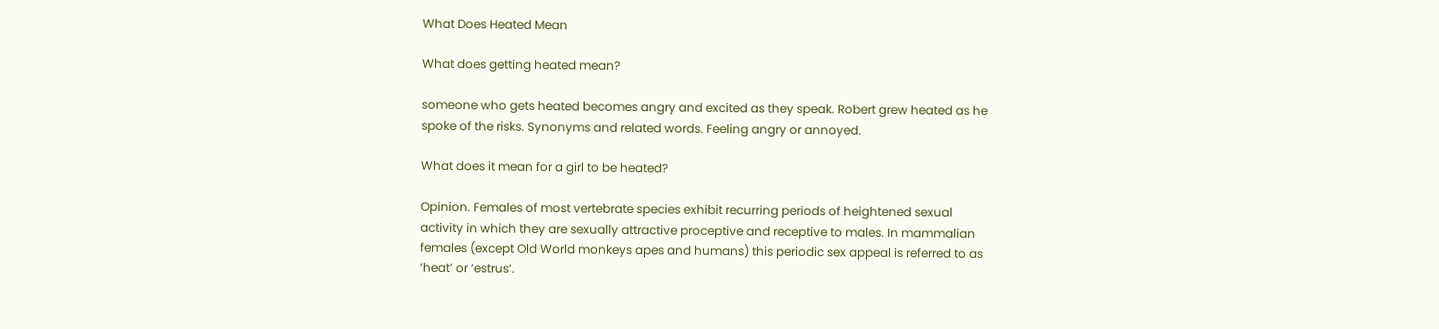What Does Heated Mean

What does getting heated mean?

someone who gets heated becomes angry and excited as they speak. Robert grew heated as he spoke of the risks. Synonyms and related words. Feeling angry or annoyed.

What does it mean for a girl to be heated?

Opinion. Females of most vertebrate species exhibit recurring periods of heightened sexual activity in which they are sexually attractive proceptive and receptive to males. In mammalian females (except Old World monkeys apes and humans) this periodic sex appeal is referred to as ‘heat’ or ‘estrus‘.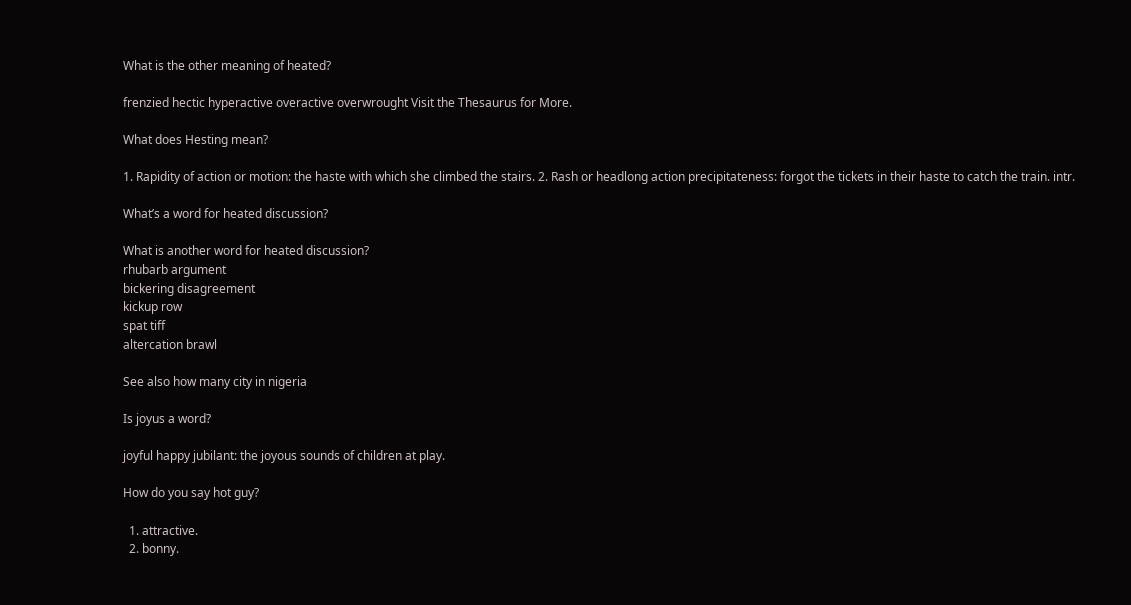What is the other meaning of heated?

frenzied hectic hyperactive overactive overwrought Visit the Thesaurus for More.

What does Hesting mean?

1. Rapidity of action or motion: the haste with which she climbed the stairs. 2. Rash or headlong action precipitateness: forgot the tickets in their haste to catch the train. intr.

What’s a word for heated discussion?

What is another word for heated discussion?
rhubarb argument
bickering disagreement
kickup row
spat tiff
altercation brawl

See also how many city in nigeria

Is joyus a word?

joyful happy jubilant: the joyous sounds of children at play.

How do you say hot guy?

  1. attractive.
  2. bonny.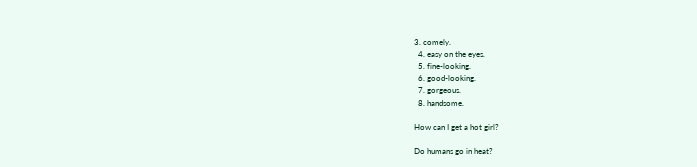3. comely.
  4. easy on the eyes.
  5. fine-looking.
  6. good-looking.
  7. gorgeous.
  8. handsome.

How can I get a hot girl?

Do humans go in heat?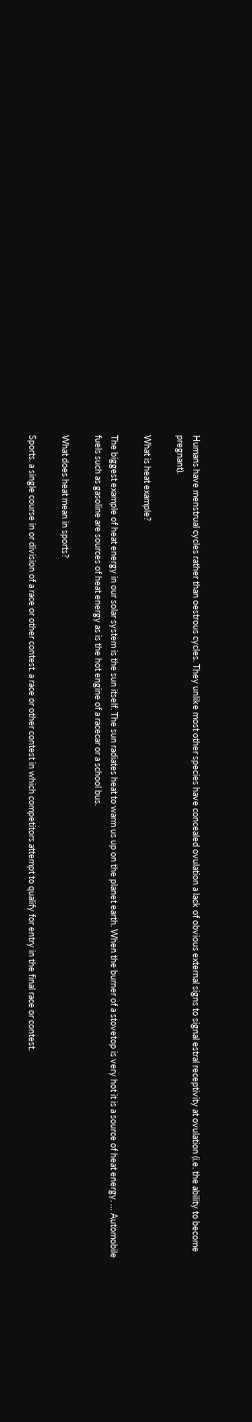Humans have menstrual cycles rather than oestrous cycles. They unlike most other species have concealed ovulation a lack of obvious external signs to signal estral receptivity at ovulation (i.e. the ability to become pregnant).

What is heat example?

The biggest example of heat energy in our solar system is the sun itself. The sun radiates heat to warm us up on the planet earth. When the burner of a stovetop is very hot it is a source of heat energy. … Automobile fuels such as gasoline are sources of heat energy as is the hot engine of a racecar or a school bus.

What does heat mean in sports?

Sports. a single course in or division of a race or other contest. a race or other contest in which competitors attempt to qualify for entry in the final race or contest.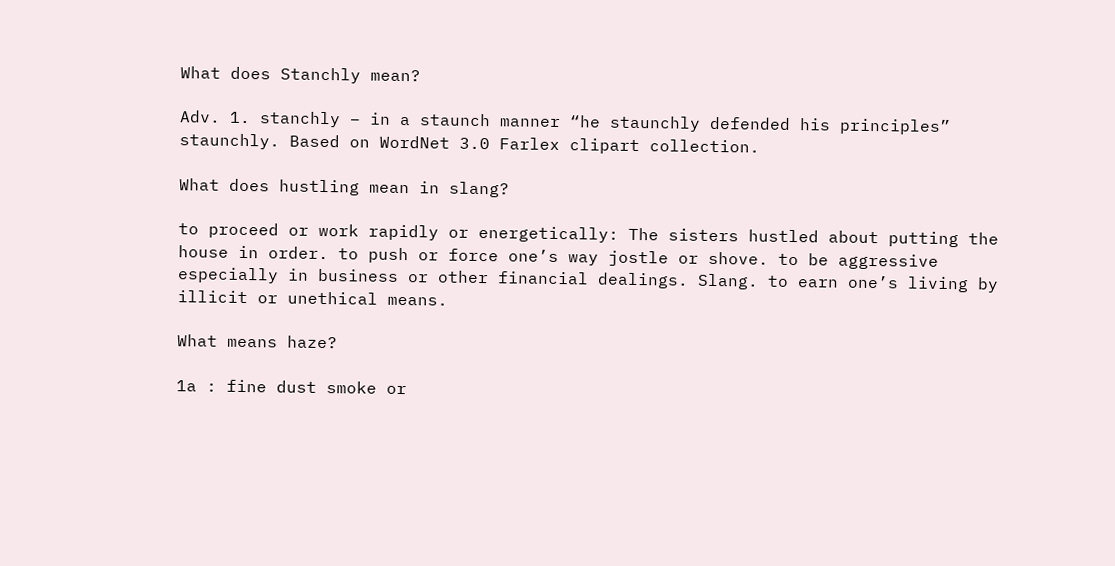What does Stanchly mean?

Adv. 1. stanchly – in a staunch manner “he staunchly defended his principles” staunchly. Based on WordNet 3.0 Farlex clipart collection.

What does hustling mean in slang?

to proceed or work rapidly or energetically: The sisters hustled about putting the house in order. to push or force one’s way jostle or shove. to be aggressive especially in business or other financial dealings. Slang. to earn one’s living by illicit or unethical means.

What means haze?

1a : fine dust smoke or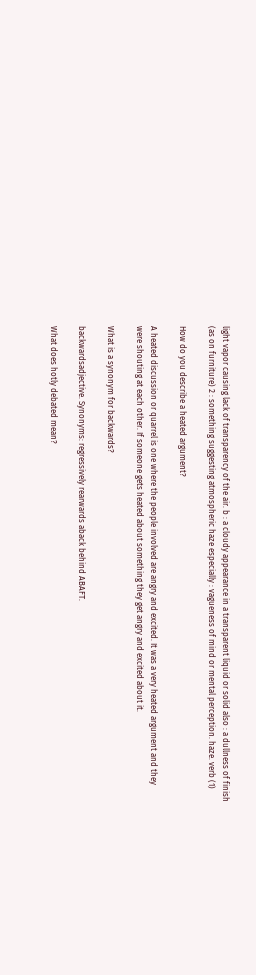light vapor causing lack of transparency of the air. b : a cloudy appearance in a transparent liquid or solid also : a dullness of finish (as on furniture) 2 : something suggesting atmospheric haze especially : vagueness of mind or mental perception. haze. verb (1)

How do you describe a heated argument?

A heated discussion or quarrel is one where the people involved are angry and excited. It was a very heated argument and they were shouting at each other. If someone gets heated about something they get angry and excited about it.

What is a synonym for backwards?

backwardsadjective. Synonyms: regressively rearwards aback behind ABAFT.

What does hotly debated mean?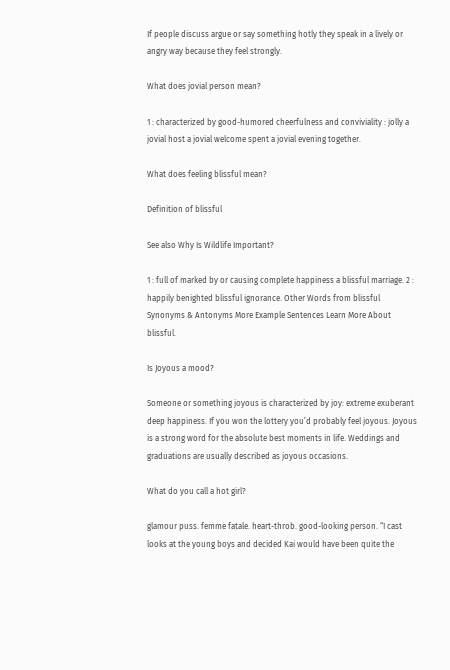If people discuss argue or say something hotly they speak in a lively or angry way because they feel strongly.

What does jovial person mean?

1 : characterized by good-humored cheerfulness and conviviality : jolly a jovial host a jovial welcome spent a jovial evening together.

What does feeling blissful mean?

Definition of blissful

See also Why Is Wildlife Important?

1 : full of marked by or causing complete happiness a blissful marriage. 2 : happily benighted blissful ignorance. Other Words from blissful Synonyms & Antonyms More Example Sentences Learn More About blissful.

Is Joyous a mood?

Someone or something joyous is characterized by joy: extreme exuberant deep happiness. If you won the lottery you’d probably feel joyous. Joyous is a strong word for the absolute best moments in life. Weddings and graduations are usually described as joyous occasions.

What do you call a hot girl?

glamour puss. femme fatale. heart-throb. good-looking person. “I cast looks at the young boys and decided Kai would have been quite the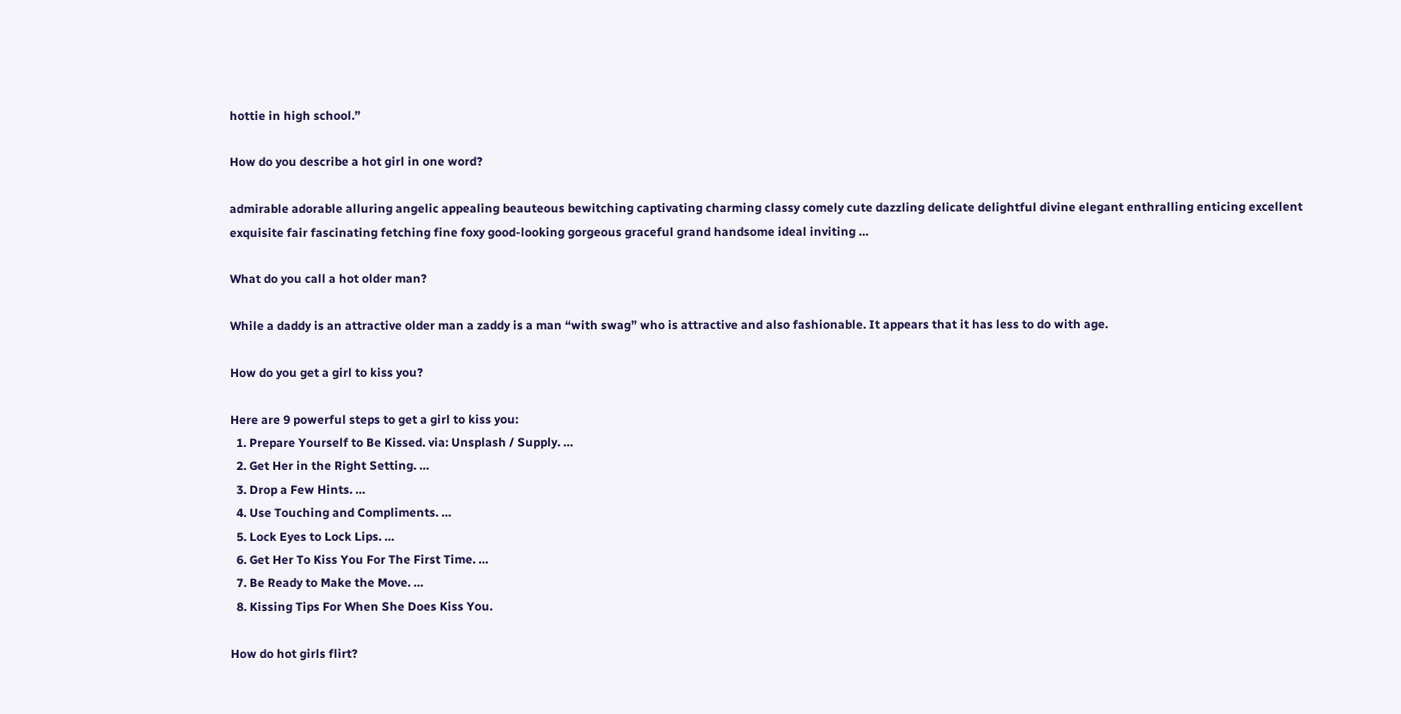hottie in high school.”

How do you describe a hot girl in one word?

admirable adorable alluring angelic appealing beauteous bewitching captivating charming classy comely cute dazzling delicate delightful divine elegant enthralling enticing excellent exquisite fair fascinating fetching fine foxy good-looking gorgeous graceful grand handsome ideal inviting …

What do you call a hot older man?

While a daddy is an attractive older man a zaddy is a man “with swag” who is attractive and also fashionable. It appears that it has less to do with age.

How do you get a girl to kiss you?

Here are 9 powerful steps to get a girl to kiss you:
  1. Prepare Yourself to Be Kissed. via: Unsplash / Supply. …
  2. Get Her in the Right Setting. …
  3. Drop a Few Hints. …
  4. Use Touching and Compliments. …
  5. Lock Eyes to Lock Lips. …
  6. Get Her To Kiss You For The First Time. …
  7. Be Ready to Make the Move. …
  8. Kissing Tips For When She Does Kiss You.

How do hot girls flirt?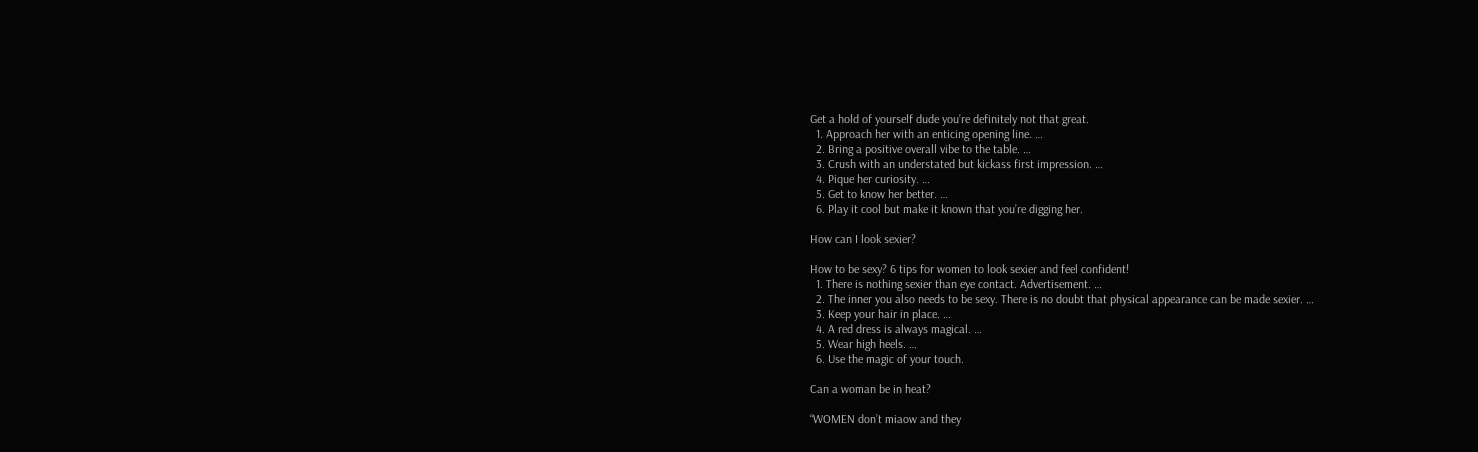Get a hold of yourself dude you’re definitely not that great.
  1. Approach her with an enticing opening line. …
  2. Bring a positive overall vibe to the table. …
  3. Crush with an understated but kickass first impression. …
  4. Pique her curiosity. …
  5. Get to know her better. …
  6. Play it cool but make it known that you’re digging her.

How can I look sexier?

How to be sexy? 6 tips for women to look sexier and feel confident!
  1. There is nothing sexier than eye contact. Advertisement. …
  2. The inner you also needs to be sexy. There is no doubt that physical appearance can be made sexier. …
  3. Keep your hair in place. …
  4. A red dress is always magical. …
  5. Wear high heels. …
  6. Use the magic of your touch.

Can a woman be in heat?

“WOMEN don’t miaow and they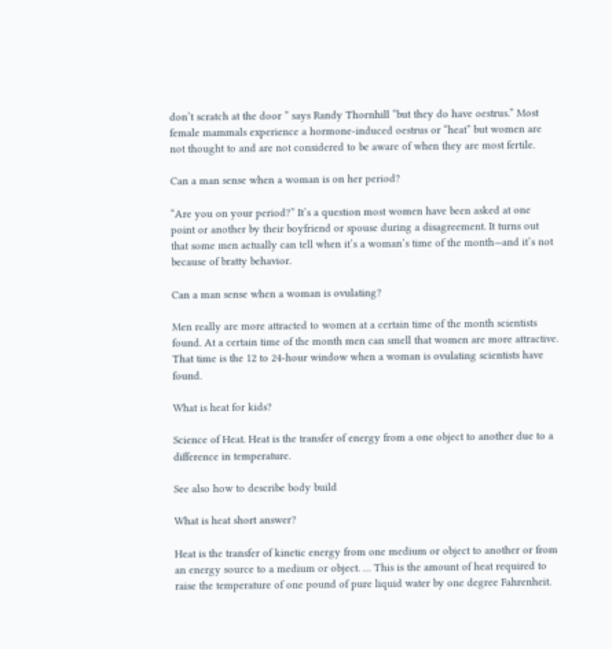don’t scratch at the door ” says Randy Thornhill “but they do have oestrus.” Most female mammals experience a hormone-induced oestrus or “heat” but women are not thought to and are not considered to be aware of when they are most fertile.

Can a man sense when a woman is on her period?

“Are you on your period?” It’s a question most women have been asked at one point or another by their boyfriend or spouse during a disagreement. It turns out that some men actually can tell when it’s a woman’s time of the month—and it’s not because of bratty behavior.

Can a man sense when a woman is ovulating?

Men really are more attracted to women at a certain time of the month scientists found. At a certain time of the month men can smell that women are more attractive. That time is the 12 to 24-hour window when a woman is ovulating scientists have found.

What is heat for kids?

Science of Heat. Heat is the transfer of energy from a one object to another due to a difference in temperature.

See also how to describe body build

What is heat short answer?

Heat is the transfer of kinetic energy from one medium or object to another or from an energy source to a medium or object. … This is the amount of heat required to raise the temperature of one pound of pure liquid water by one degree Fahrenheit.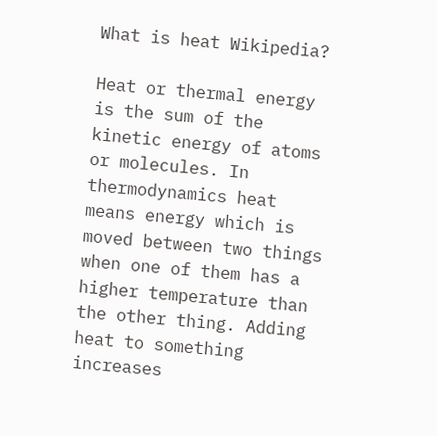What is heat Wikipedia?

Heat or thermal energy is the sum of the kinetic energy of atoms or molecules. In thermodynamics heat means energy which is moved between two things when one of them has a higher temperature than the other thing. Adding heat to something increases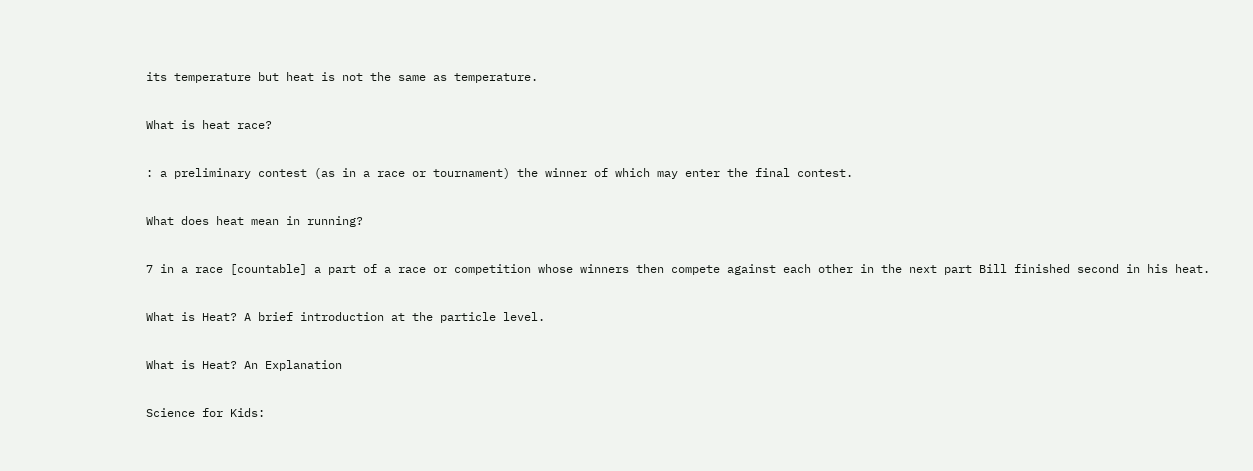its temperature but heat is not the same as temperature.

What is heat race?

: a preliminary contest (as in a race or tournament) the winner of which may enter the final contest.

What does heat mean in running?

7 in a race [countable] a part of a race or competition whose winners then compete against each other in the next part Bill finished second in his heat.

What is Heat? A brief introduction at the particle level.

What is Heat? An Explanation

Science for Kids: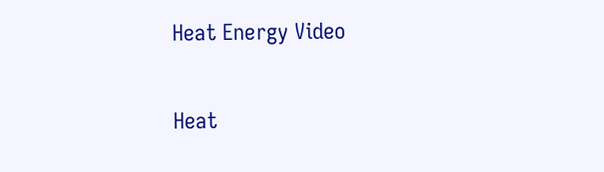Heat Energy Video

Heat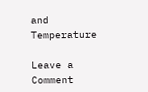and Temperature

Leave a Comment